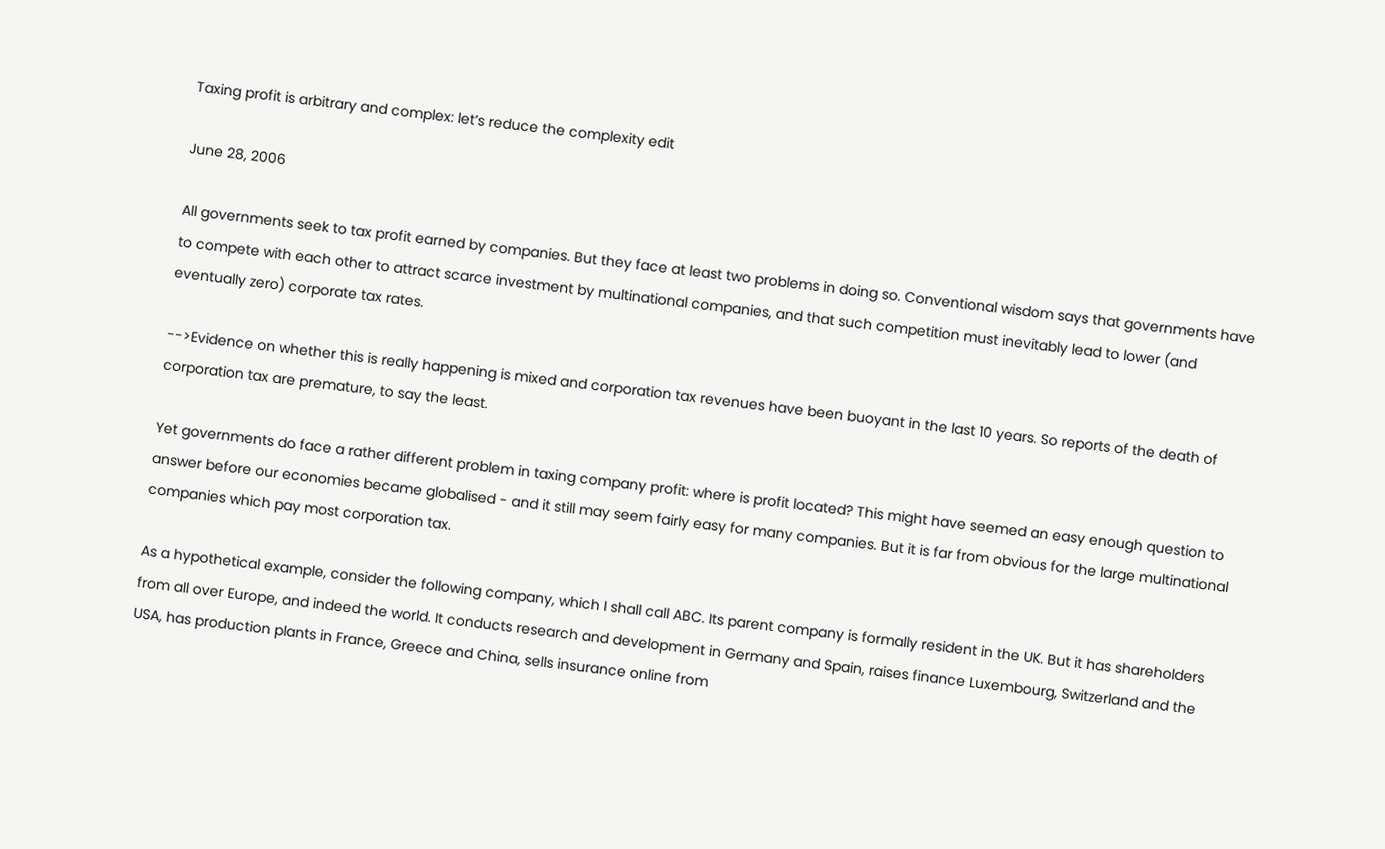Taxing profit is arbitrary and complex: let’s reduce the complexity edit

June 28, 2006

All governments seek to tax profit earned by companies. But they face at least two problems in doing so. Conventional wisdom says that governments have to compete with each other to attract scarce investment by multinational companies, and that such competition must inevitably lead to lower (and eventually zero) corporate tax rates.

-->Evidence on whether this is really happening is mixed and corporation tax revenues have been buoyant in the last 10 years. So reports of the death of corporation tax are premature, to say the least.

Yet governments do face a rather different problem in taxing company profit: where is profit located? This might have seemed an easy enough question to answer before our economies became globalised - and it still may seem fairly easy for many companies. But it is far from obvious for the large multinational companies which pay most corporation tax.

As a hypothetical example, consider the following company, which I shall call ABC. Its parent company is formally resident in the UK. But it has shareholders from all over Europe, and indeed the world. It conducts research and development in Germany and Spain, raises finance Luxembourg, Switzerland and the USA, has production plants in France, Greece and China, sells insurance online from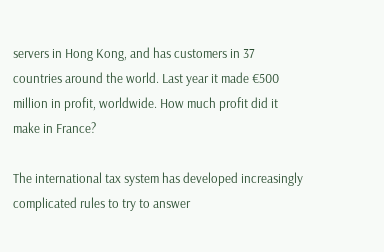servers in Hong Kong, and has customers in 37 countries around the world. Last year it made €500 million in profit, worldwide. How much profit did it make in France?

The international tax system has developed increasingly complicated rules to try to answer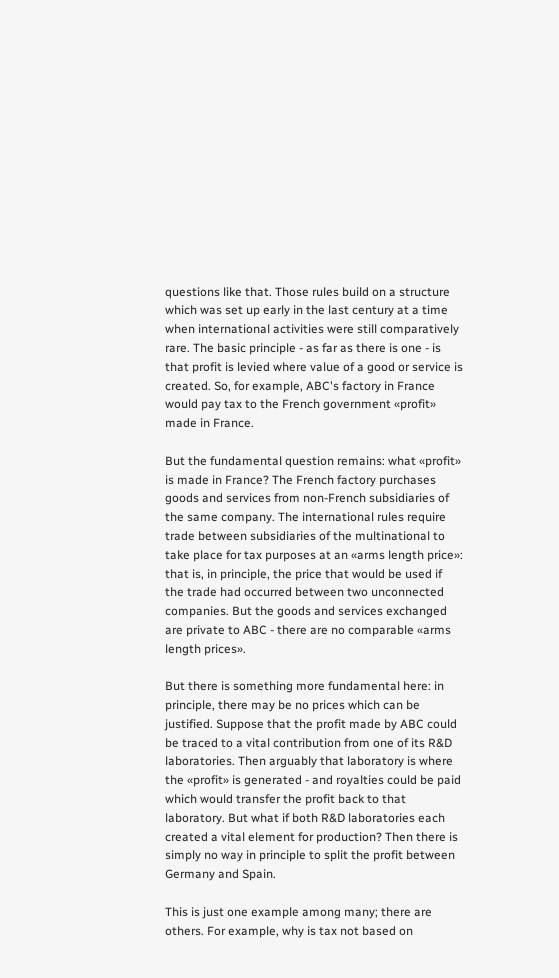questions like that. Those rules build on a structure which was set up early in the last century at a time when international activities were still comparatively rare. The basic principle - as far as there is one - is that profit is levied where value of a good or service is created. So, for example, ABC's factory in France would pay tax to the French government «profit» made in France.

But the fundamental question remains: what «profit» is made in France? The French factory purchases goods and services from non-French subsidiaries of the same company. The international rules require trade between subsidiaries of the multinational to take place for tax purposes at an «arms length price»: that is, in principle, the price that would be used if the trade had occurred between two unconnected companies. But the goods and services exchanged are private to ABC - there are no comparable «arms length prices».

But there is something more fundamental here: in principle, there may be no prices which can be justified. Suppose that the profit made by ABC could be traced to a vital contribution from one of its R&D laboratories. Then arguably that laboratory is where the «profit» is generated - and royalties could be paid which would transfer the profit back to that laboratory. But what if both R&D laboratories each created a vital element for production? Then there is simply no way in principle to split the profit between Germany and Spain.

This is just one example among many; there are others. For example, why is tax not based on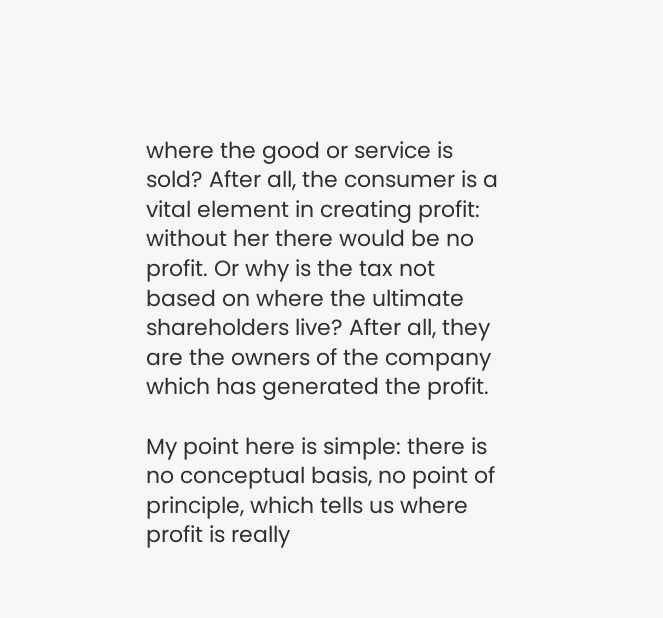where the good or service is sold? After all, the consumer is a vital element in creating profit: without her there would be no profit. Or why is the tax not based on where the ultimate shareholders live? After all, they are the owners of the company which has generated the profit.

My point here is simple: there is no conceptual basis, no point of principle, which tells us where profit is really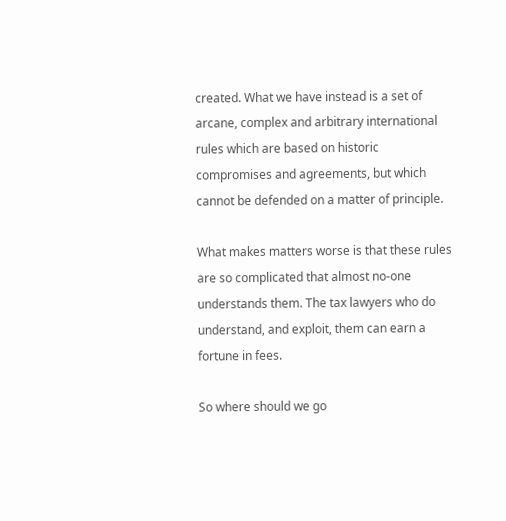created. What we have instead is a set of arcane, complex and arbitrary international rules which are based on historic compromises and agreements, but which cannot be defended on a matter of principle.

What makes matters worse is that these rules are so complicated that almost no-one understands them. The tax lawyers who do understand, and exploit, them can earn a fortune in fees.

So where should we go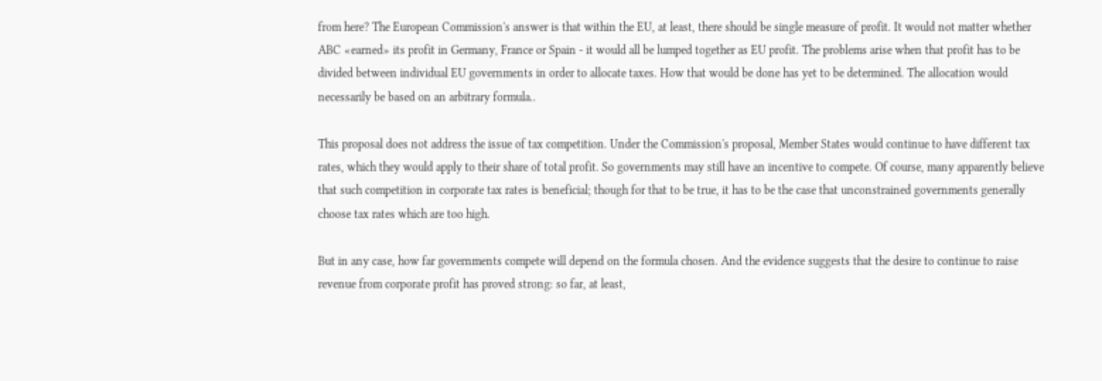from here? The European Commission's answer is that within the EU, at least, there should be single measure of profit. It would not matter whether ABC «earned» its profit in Germany, France or Spain - it would all be lumped together as EU profit. The problems arise when that profit has to be divided between individual EU governments in order to allocate taxes. How that would be done has yet to be determined. The allocation would necessarily be based on an arbitrary formula..

This proposal does not address the issue of tax competition. Under the Commission's proposal, Member States would continue to have different tax rates, which they would apply to their share of total profit. So governments may still have an incentive to compete. Of course, many apparently believe that such competition in corporate tax rates is beneficial; though for that to be true, it has to be the case that unconstrained governments generally choose tax rates which are too high.

But in any case, how far governments compete will depend on the formula chosen. And the evidence suggests that the desire to continue to raise revenue from corporate profit has proved strong: so far, at least,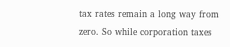tax rates remain a long way from zero. So while corporation taxes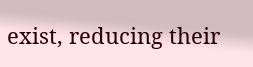exist, reducing their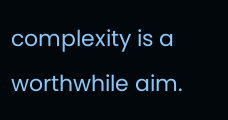complexity is a worthwhile aim.